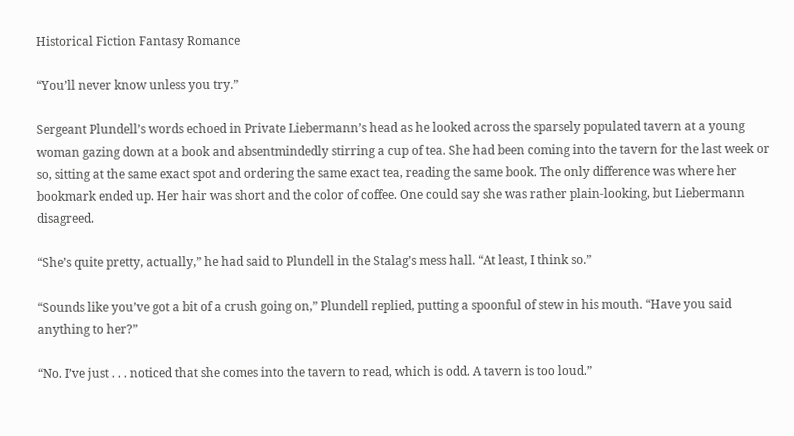Historical Fiction Fantasy Romance

“You’ll never know unless you try.”

Sergeant Plundell’s words echoed in Private Liebermann’s head as he looked across the sparsely populated tavern at a young woman gazing down at a book and absentmindedly stirring a cup of tea. She had been coming into the tavern for the last week or so, sitting at the same exact spot and ordering the same exact tea, reading the same book. The only difference was where her bookmark ended up. Her hair was short and the color of coffee. One could say she was rather plain-looking, but Liebermann disagreed.

“She’s quite pretty, actually,” he had said to Plundell in the Stalag’s mess hall. “At least, I think so.”

“Sounds like you’ve got a bit of a crush going on,” Plundell replied, putting a spoonful of stew in his mouth. “Have you said anything to her?”

“No. I’ve just . . . noticed that she comes into the tavern to read, which is odd. A tavern is too loud.”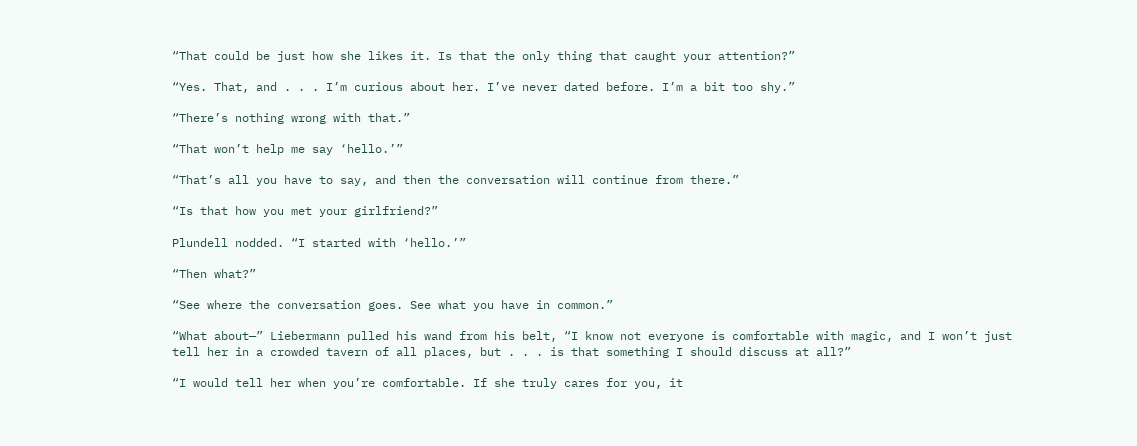“That could be just how she likes it. Is that the only thing that caught your attention?”

“Yes. That, and . . . I’m curious about her. I’ve never dated before. I’m a bit too shy.”

“There’s nothing wrong with that.”

“That won’t help me say ‘hello.’”

“That’s all you have to say, and then the conversation will continue from there.”

“Is that how you met your girlfriend?”

Plundell nodded. “I started with ‘hello.’”

“Then what?”

“See where the conversation goes. See what you have in common.”

“What about—” Liebermann pulled his wand from his belt, “I know not everyone is comfortable with magic, and I won’t just tell her in a crowded tavern of all places, but . . . is that something I should discuss at all?”

“I would tell her when you’re comfortable. If she truly cares for you, it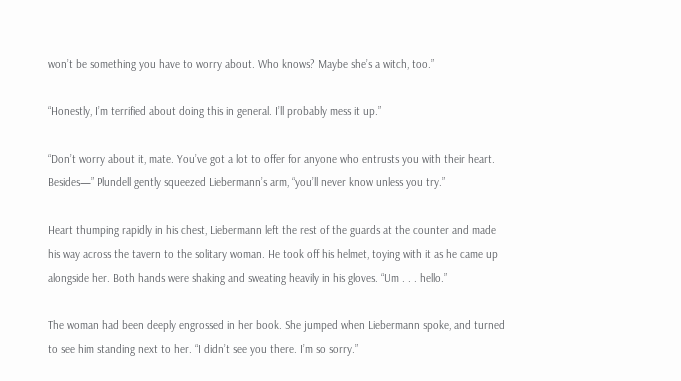won’t be something you have to worry about. Who knows? Maybe she’s a witch, too.”

“Honestly, I’m terrified about doing this in general. I’ll probably mess it up.”

“Don’t worry about it, mate. You’ve got a lot to offer for anyone who entrusts you with their heart. Besides—” Plundell gently squeezed Liebermann’s arm, “you’ll never know unless you try.”

Heart thumping rapidly in his chest, Liebermann left the rest of the guards at the counter and made his way across the tavern to the solitary woman. He took off his helmet, toying with it as he came up alongside her. Both hands were shaking and sweating heavily in his gloves. “Um . . . hello.”

The woman had been deeply engrossed in her book. She jumped when Liebermann spoke, and turned to see him standing next to her. “I didn’t see you there. I’m so sorry.”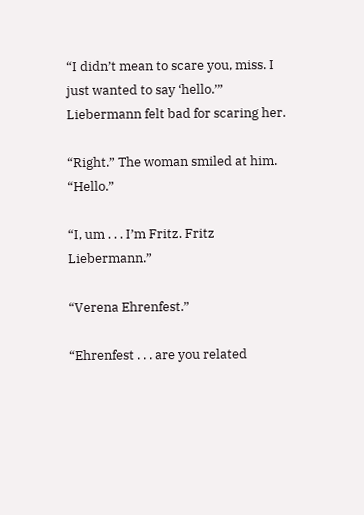“I didn’t mean to scare you, miss. I just wanted to say ‘hello.’” Liebermann felt bad for scaring her.

“Right.” The woman smiled at him. “Hello.”

“I, um . . . I’m Fritz. Fritz Liebermann.”

“Verena Ehrenfest.”

“Ehrenfest . . . are you related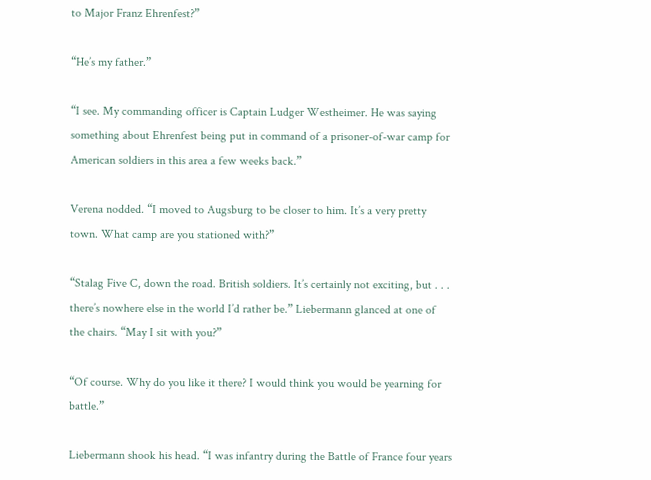to Major Franz Ehrenfest?”

“He’s my father.”

“I see. My commanding officer is Captain Ludger Westheimer. He was saying something about Ehrenfest being put in command of a prisoner-of-war camp for American soldiers in this area a few weeks back.”

Verena nodded. “I moved to Augsburg to be closer to him. It’s a very pretty town. What camp are you stationed with?”

“Stalag Five C, down the road. British soldiers. It’s certainly not exciting, but . . . there’s nowhere else in the world I’d rather be.” Liebermann glanced at one of the chairs. “May I sit with you?”

“Of course. Why do you like it there? I would think you would be yearning for battle.”

Liebermann shook his head. “I was infantry during the Battle of France four years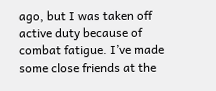ago, but I was taken off active duty because of combat fatigue. I’ve made some close friends at the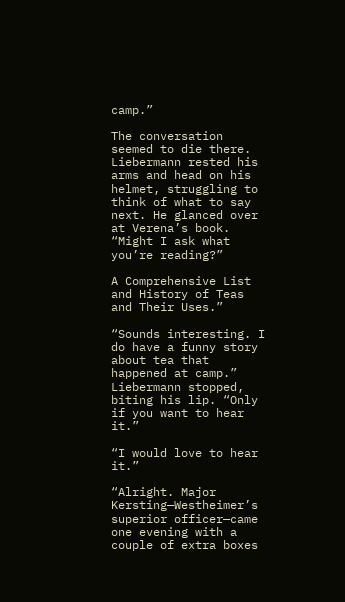camp.”

The conversation seemed to die there. Liebermann rested his arms and head on his helmet, struggling to think of what to say next. He glanced over at Verena’s book. “Might I ask what you’re reading?”

A Comprehensive List and History of Teas and Their Uses.”

“Sounds interesting. I do have a funny story about tea that happened at camp.” Liebermann stopped, biting his lip. “Only if you want to hear it.”

“I would love to hear it.”

“Alright. Major Kersting—Westheimer’s superior officer—came one evening with a couple of extra boxes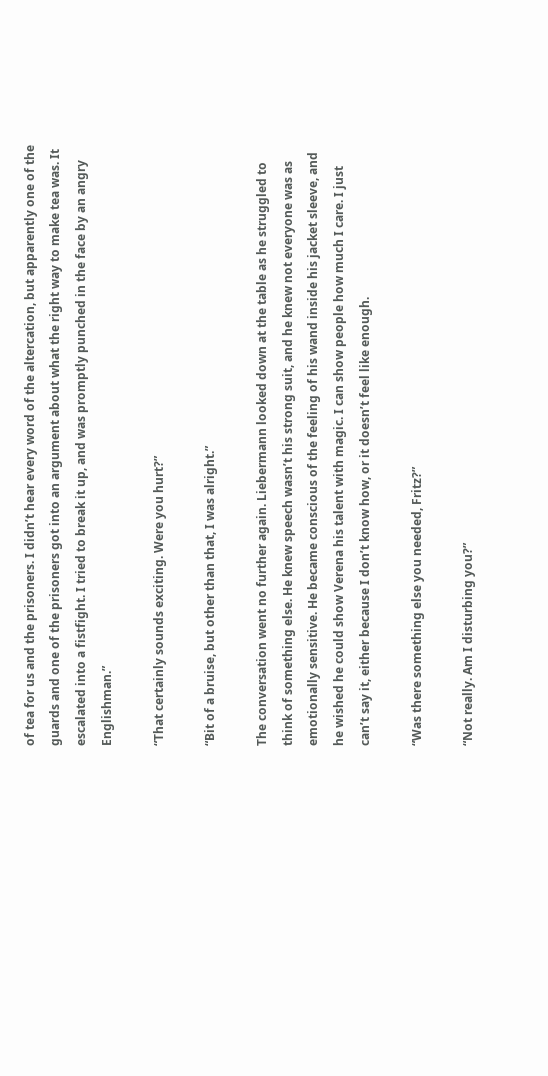of tea for us and the prisoners. I didn’t hear every word of the altercation, but apparently one of the guards and one of the prisoners got into an argument about what the right way to make tea was. It escalated into a fistfight. I tried to break it up, and was promptly punched in the face by an angry Englishman.”

“That certainly sounds exciting. Were you hurt?”

“Bit of a bruise, but other than that, I was alright.”

The conversation went no further again. Liebermann looked down at the table as he struggled to think of something else. He knew speech wasn’t his strong suit, and he knew not everyone was as emotionally sensitive. He became conscious of the feeling of his wand inside his jacket sleeve, and he wished he could show Verena his talent with magic. I can show people how much I care. I just can’t say it, either because I don’t know how, or it doesn’t feel like enough.

“Was there something else you needed, Fritz?”

“Not really. Am I disturbing you?”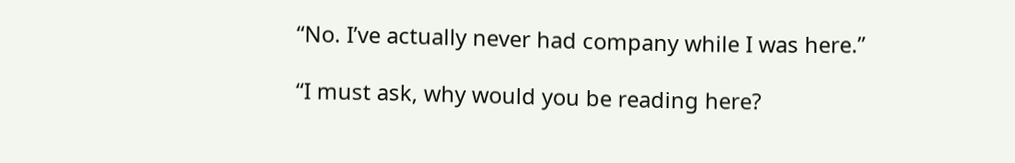“No. I’ve actually never had company while I was here.”

“I must ask, why would you be reading here?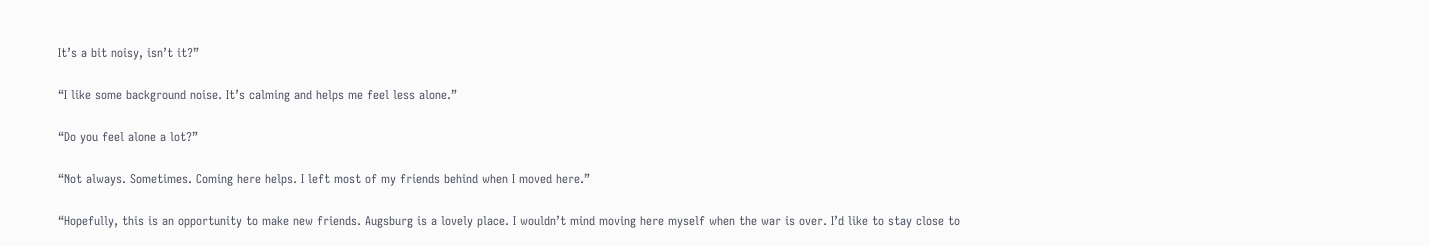It’s a bit noisy, isn’t it?”

“I like some background noise. It’s calming and helps me feel less alone.”

“Do you feel alone a lot?”

“Not always. Sometimes. Coming here helps. I left most of my friends behind when I moved here.”

“Hopefully, this is an opportunity to make new friends. Augsburg is a lovely place. I wouldn’t mind moving here myself when the war is over. I’d like to stay close to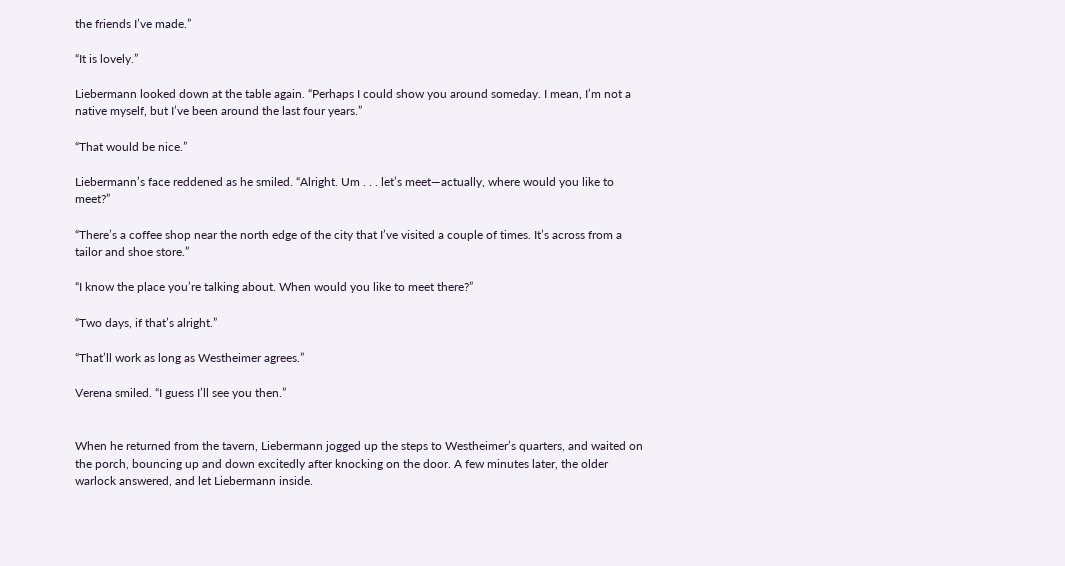the friends I’ve made.”

“It is lovely.”

Liebermann looked down at the table again. “Perhaps I could show you around someday. I mean, I’m not a native myself, but I’ve been around the last four years.”

“That would be nice.”

Liebermann’s face reddened as he smiled. “Alright. Um . . . let’s meet—actually, where would you like to meet?”

“There’s a coffee shop near the north edge of the city that I’ve visited a couple of times. It’s across from a tailor and shoe store.”

“I know the place you’re talking about. When would you like to meet there?”

“Two days, if that’s alright.”

“That’ll work as long as Westheimer agrees.”

Verena smiled. “I guess I’ll see you then.”


When he returned from the tavern, Liebermann jogged up the steps to Westheimer’s quarters, and waited on the porch, bouncing up and down excitedly after knocking on the door. A few minutes later, the older warlock answered, and let Liebermann inside.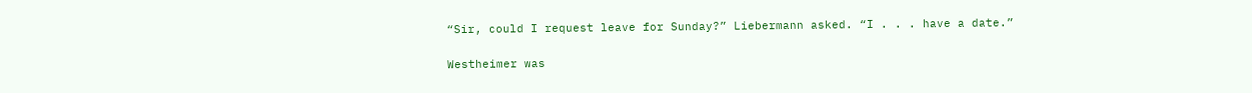“Sir, could I request leave for Sunday?” Liebermann asked. “I . . . have a date.”

Westheimer was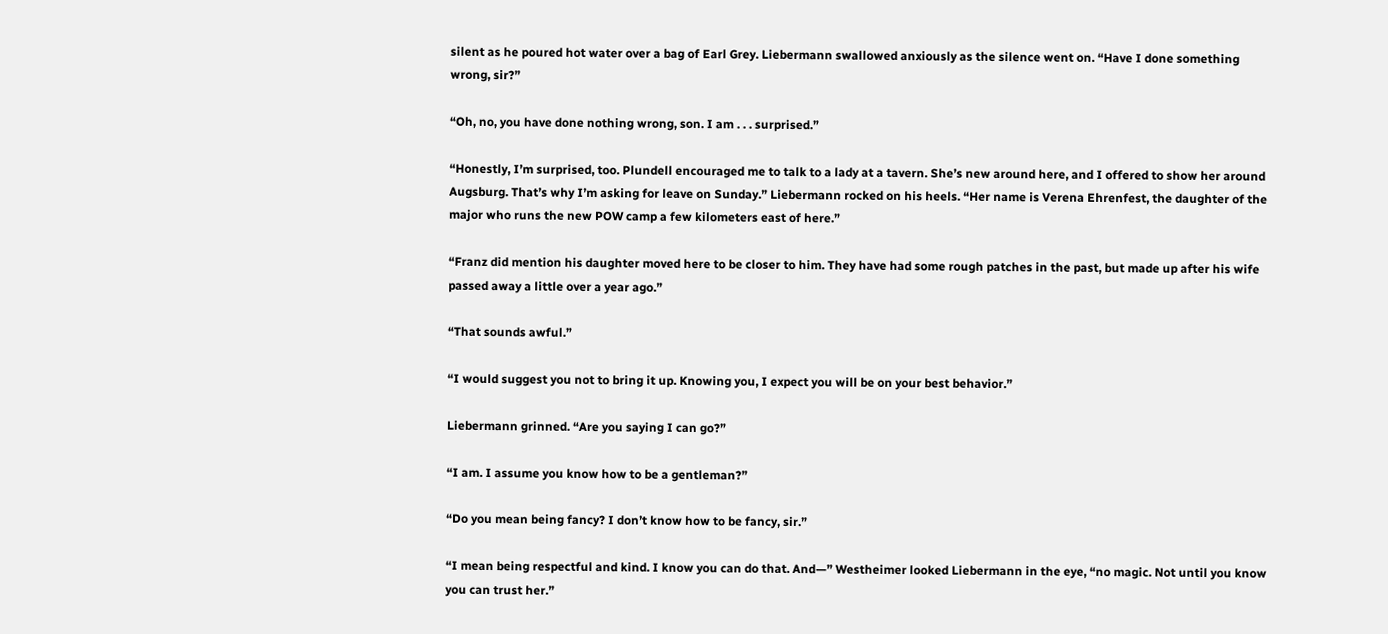silent as he poured hot water over a bag of Earl Grey. Liebermann swallowed anxiously as the silence went on. “Have I done something wrong, sir?”

“Oh, no, you have done nothing wrong, son. I am . . . surprised.”

“Honestly, I’m surprised, too. Plundell encouraged me to talk to a lady at a tavern. She’s new around here, and I offered to show her around Augsburg. That’s why I’m asking for leave on Sunday.” Liebermann rocked on his heels. “Her name is Verena Ehrenfest, the daughter of the major who runs the new POW camp a few kilometers east of here.”

“Franz did mention his daughter moved here to be closer to him. They have had some rough patches in the past, but made up after his wife passed away a little over a year ago.”

“That sounds awful.”

“I would suggest you not to bring it up. Knowing you, I expect you will be on your best behavior.”

Liebermann grinned. “Are you saying I can go?”

“I am. I assume you know how to be a gentleman?”

“Do you mean being fancy? I don’t know how to be fancy, sir.”

“I mean being respectful and kind. I know you can do that. And—” Westheimer looked Liebermann in the eye, “no magic. Not until you know you can trust her.”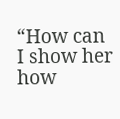“How can I show her how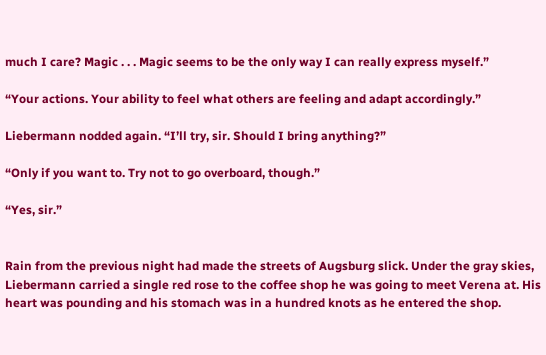much I care? Magic . . . Magic seems to be the only way I can really express myself.”

“Your actions. Your ability to feel what others are feeling and adapt accordingly.”

Liebermann nodded again. “I’ll try, sir. Should I bring anything?”

“Only if you want to. Try not to go overboard, though.”

“Yes, sir.”


Rain from the previous night had made the streets of Augsburg slick. Under the gray skies, Liebermann carried a single red rose to the coffee shop he was going to meet Verena at. His heart was pounding and his stomach was in a hundred knots as he entered the shop.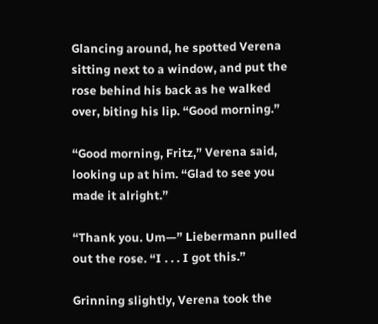Glancing around, he spotted Verena sitting next to a window, and put the rose behind his back as he walked over, biting his lip. “Good morning.”

“Good morning, Fritz,” Verena said, looking up at him. “Glad to see you made it alright.”

“Thank you. Um—” Liebermann pulled out the rose. “I . . . I got this.”

Grinning slightly, Verena took the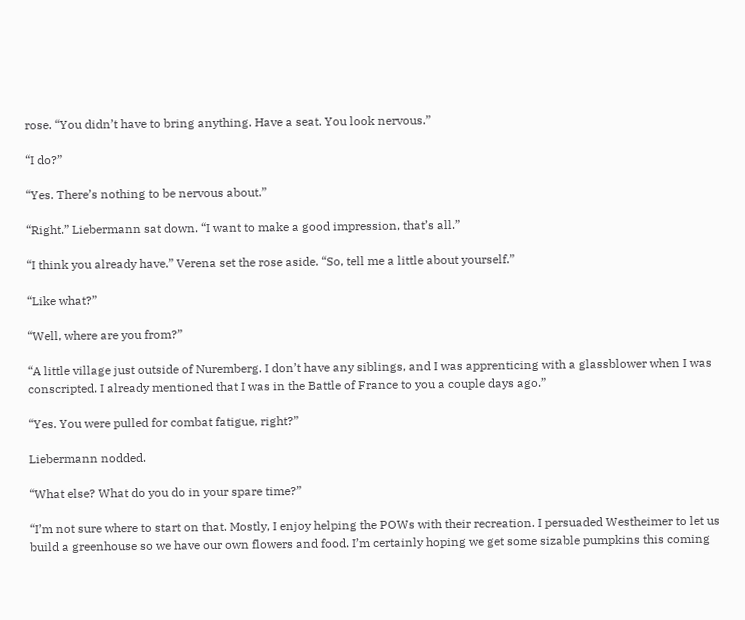rose. “You didn’t have to bring anything. Have a seat. You look nervous.”

“I do?”

“Yes. There’s nothing to be nervous about.”

“Right.” Liebermann sat down. “I want to make a good impression, that’s all.”

“I think you already have.” Verena set the rose aside. “So, tell me a little about yourself.”

“Like what?”

“Well, where are you from?”

“A little village just outside of Nuremberg. I don’t have any siblings, and I was apprenticing with a glassblower when I was conscripted. I already mentioned that I was in the Battle of France to you a couple days ago.”

“Yes. You were pulled for combat fatigue, right?”

Liebermann nodded.

“What else? What do you do in your spare time?”

“I’m not sure where to start on that. Mostly, I enjoy helping the POWs with their recreation. I persuaded Westheimer to let us build a greenhouse so we have our own flowers and food. I’m certainly hoping we get some sizable pumpkins this coming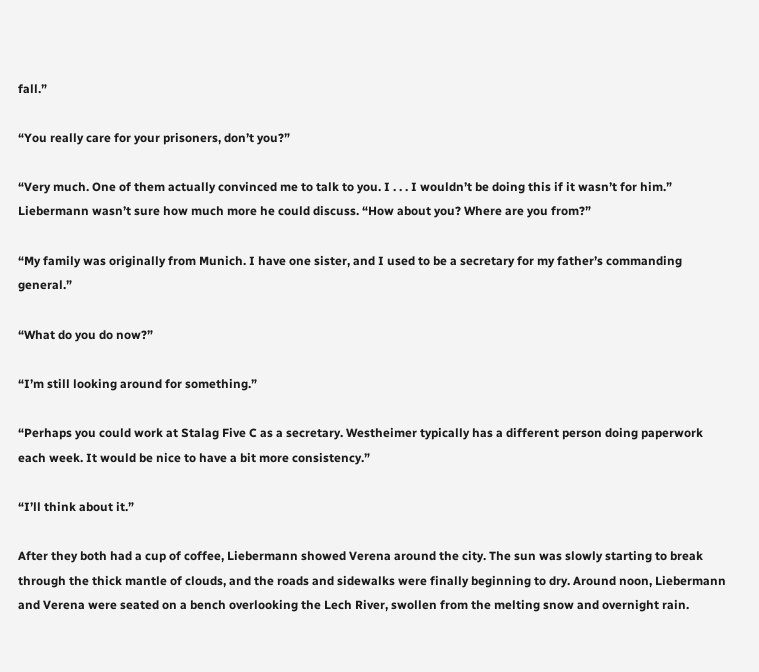fall.”

“You really care for your prisoners, don’t you?”

“Very much. One of them actually convinced me to talk to you. I . . . I wouldn’t be doing this if it wasn’t for him.” Liebermann wasn’t sure how much more he could discuss. “How about you? Where are you from?”

“My family was originally from Munich. I have one sister, and I used to be a secretary for my father’s commanding general.”

“What do you do now?”

“I’m still looking around for something.”

“Perhaps you could work at Stalag Five C as a secretary. Westheimer typically has a different person doing paperwork each week. It would be nice to have a bit more consistency.”

“I’ll think about it.”

After they both had a cup of coffee, Liebermann showed Verena around the city. The sun was slowly starting to break through the thick mantle of clouds, and the roads and sidewalks were finally beginning to dry. Around noon, Liebermann and Verena were seated on a bench overlooking the Lech River, swollen from the melting snow and overnight rain.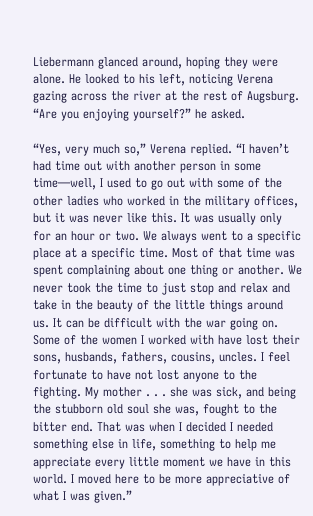Liebermann glanced around, hoping they were alone. He looked to his left, noticing Verena gazing across the river at the rest of Augsburg. “Are you enjoying yourself?” he asked.

“Yes, very much so,” Verena replied. “I haven’t had time out with another person in some time—well, I used to go out with some of the other ladies who worked in the military offices, but it was never like this. It was usually only for an hour or two. We always went to a specific place at a specific time. Most of that time was spent complaining about one thing or another. We never took the time to just stop and relax and take in the beauty of the little things around us. It can be difficult with the war going on. Some of the women I worked with have lost their sons, husbands, fathers, cousins, uncles. I feel fortunate to have not lost anyone to the fighting. My mother . . . she was sick, and being the stubborn old soul she was, fought to the bitter end. That was when I decided I needed something else in life, something to help me appreciate every little moment we have in this world. I moved here to be more appreciative of what I was given.”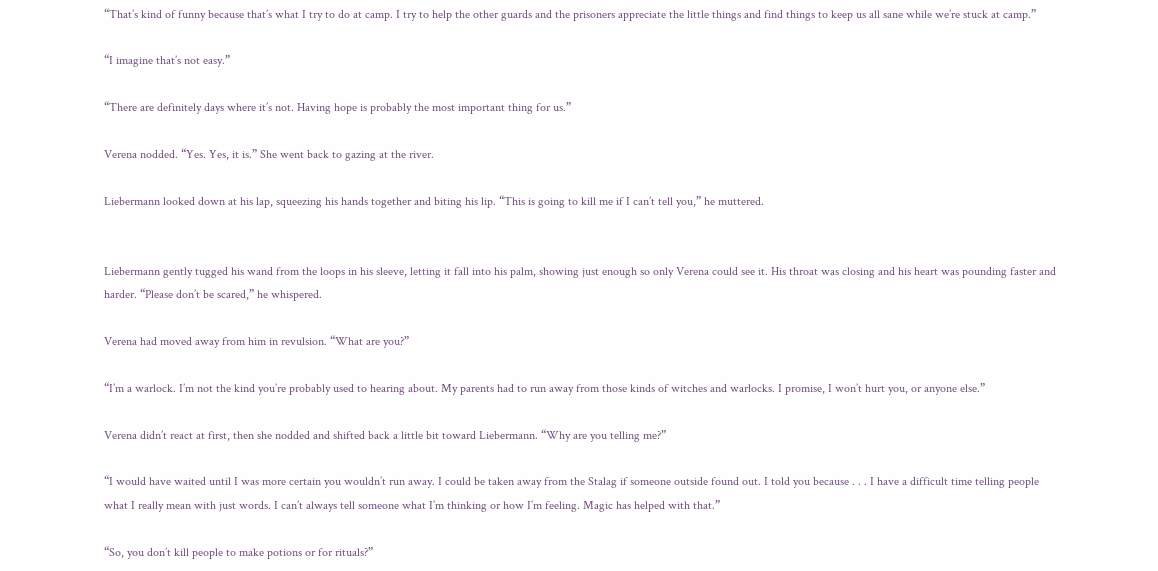“That’s kind of funny because that’s what I try to do at camp. I try to help the other guards and the prisoners appreciate the little things and find things to keep us all sane while we’re stuck at camp.”

“I imagine that’s not easy.”

“There are definitely days where it’s not. Having hope is probably the most important thing for us.”

Verena nodded. “Yes. Yes, it is.” She went back to gazing at the river.

Liebermann looked down at his lap, squeezing his hands together and biting his lip. “This is going to kill me if I can’t tell you,” he muttered.


Liebermann gently tugged his wand from the loops in his sleeve, letting it fall into his palm, showing just enough so only Verena could see it. His throat was closing and his heart was pounding faster and harder. “Please don’t be scared,” he whispered.

Verena had moved away from him in revulsion. “What are you?”

“I’m a warlock. I’m not the kind you’re probably used to hearing about. My parents had to run away from those kinds of witches and warlocks. I promise, I won’t hurt you, or anyone else.”

Verena didn’t react at first, then she nodded and shifted back a little bit toward Liebermann. “Why are you telling me?”

“I would have waited until I was more certain you wouldn’t run away. I could be taken away from the Stalag if someone outside found out. I told you because . . . I have a difficult time telling people what I really mean with just words. I can’t always tell someone what I’m thinking or how I’m feeling. Magic has helped with that.”

“So, you don’t kill people to make potions or for rituals?”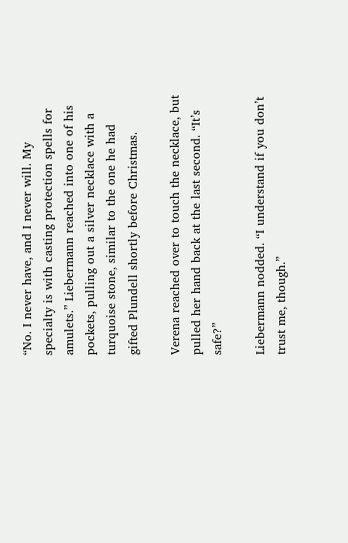“No. I never have, and I never will. My specialty is with casting protection spells for amulets.” Liebermann reached into one of his pockets, pulling out a silver necklace with a turquoise stone, similar to the one he had gifted Plundell shortly before Christmas.

Verena reached over to touch the necklace, but pulled her hand back at the last second. “It’s safe?”

Liebermann nodded. “I understand if you don’t trust me, though.”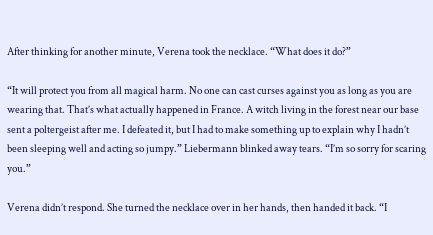After thinking for another minute, Verena took the necklace. “What does it do?”

“It will protect you from all magical harm. No one can cast curses against you as long as you are wearing that. That’s what actually happened in France. A witch living in the forest near our base sent a poltergeist after me. I defeated it, but I had to make something up to explain why I hadn’t been sleeping well and acting so jumpy.” Liebermann blinked away tears. “I’m so sorry for scaring you.”

Verena didn’t respond. She turned the necklace over in her hands, then handed it back. “I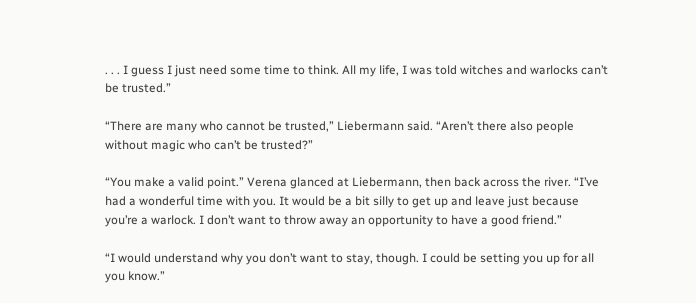. . . I guess I just need some time to think. All my life, I was told witches and warlocks can’t be trusted.”

“There are many who cannot be trusted,” Liebermann said. “Aren’t there also people without magic who can’t be trusted?”

“You make a valid point.” Verena glanced at Liebermann, then back across the river. “I’ve had a wonderful time with you. It would be a bit silly to get up and leave just because you’re a warlock. I don’t want to throw away an opportunity to have a good friend.”

“I would understand why you don’t want to stay, though. I could be setting you up for all you know.”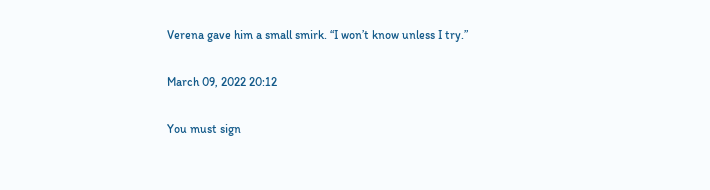Verena gave him a small smirk. “I won’t know unless I try.”

March 09, 2022 20:12

You must sign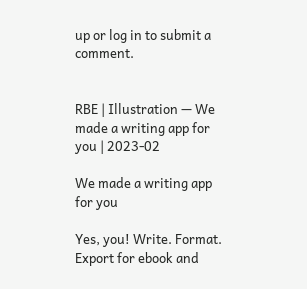up or log in to submit a comment.


RBE | Illustration — We made a writing app for you | 2023-02

We made a writing app for you

Yes, you! Write. Format. Export for ebook and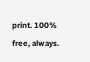print. 100% free, always.